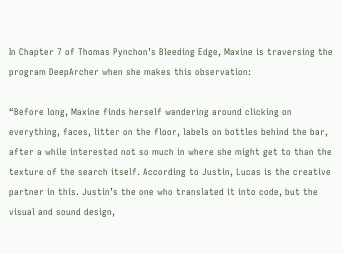In Chapter 7 of Thomas Pynchon’s Bleeding Edge, Maxine is traversing the program DeepArcher when she makes this observation:

“Before long, Maxine finds herself wandering around clicking on everything, faces, litter on the floor, labels on bottles behind the bar, after a while interested not so much in where she might get to than the texture of the search itself. According to Justin, Lucas is the creative partner in this. Justin’s the one who translated it into code, but the visual and sound design,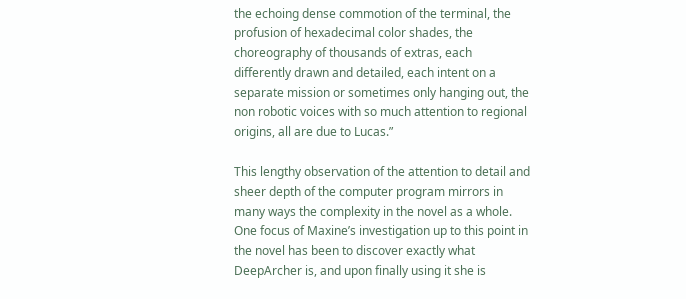the echoing dense commotion of the terminal, the profusion of hexadecimal color shades, the choreography of thousands of extras, each differently drawn and detailed, each intent on a separate mission or sometimes only hanging out, the non robotic voices with so much attention to regional origins, all are due to Lucas.”

This lengthy observation of the attention to detail and sheer depth of the computer program mirrors in many ways the complexity in the novel as a whole. One focus of Maxine’s investigation up to this point in the novel has been to discover exactly what DeepArcher is, and upon finally using it she is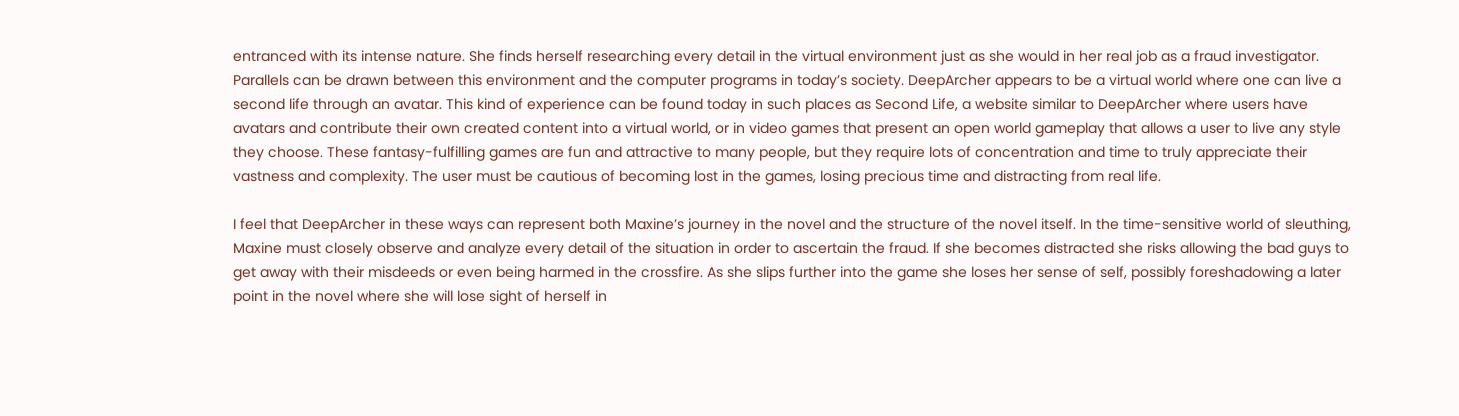entranced with its intense nature. She finds herself researching every detail in the virtual environment just as she would in her real job as a fraud investigator. Parallels can be drawn between this environment and the computer programs in today’s society. DeepArcher appears to be a virtual world where one can live a second life through an avatar. This kind of experience can be found today in such places as Second Life, a website similar to DeepArcher where users have avatars and contribute their own created content into a virtual world, or in video games that present an open world gameplay that allows a user to live any style they choose. These fantasy-fulfilling games are fun and attractive to many people, but they require lots of concentration and time to truly appreciate their vastness and complexity. The user must be cautious of becoming lost in the games, losing precious time and distracting from real life.

I feel that DeepArcher in these ways can represent both Maxine’s journey in the novel and the structure of the novel itself. In the time-sensitive world of sleuthing, Maxine must closely observe and analyze every detail of the situation in order to ascertain the fraud. If she becomes distracted she risks allowing the bad guys to get away with their misdeeds or even being harmed in the crossfire. As she slips further into the game she loses her sense of self, possibly foreshadowing a later point in the novel where she will lose sight of herself in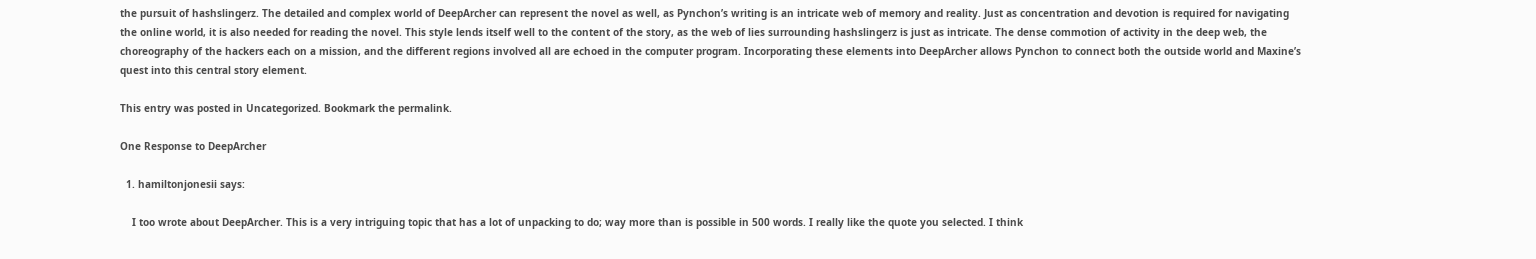the pursuit of hashslingerz. The detailed and complex world of DeepArcher can represent the novel as well, as Pynchon’s writing is an intricate web of memory and reality. Just as concentration and devotion is required for navigating the online world, it is also needed for reading the novel. This style lends itself well to the content of the story, as the web of lies surrounding hashslingerz is just as intricate. The dense commotion of activity in the deep web, the choreography of the hackers each on a mission, and the different regions involved all are echoed in the computer program. Incorporating these elements into DeepArcher allows Pynchon to connect both the outside world and Maxine’s quest into this central story element.

This entry was posted in Uncategorized. Bookmark the permalink.

One Response to DeepArcher

  1. hamiltonjonesii says:

    I too wrote about DeepArcher. This is a very intriguing topic that has a lot of unpacking to do; way more than is possible in 500 words. I really like the quote you selected. I think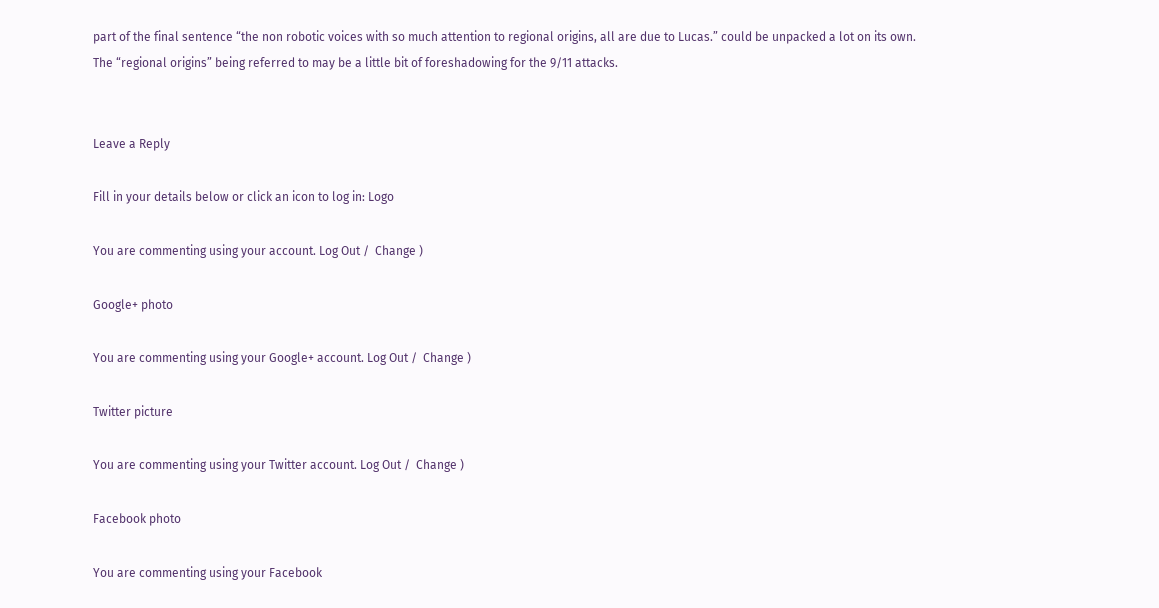part of the final sentence “the non robotic voices with so much attention to regional origins, all are due to Lucas.” could be unpacked a lot on its own. The “regional origins” being referred to may be a little bit of foreshadowing for the 9/11 attacks.


Leave a Reply

Fill in your details below or click an icon to log in: Logo

You are commenting using your account. Log Out /  Change )

Google+ photo

You are commenting using your Google+ account. Log Out /  Change )

Twitter picture

You are commenting using your Twitter account. Log Out /  Change )

Facebook photo

You are commenting using your Facebook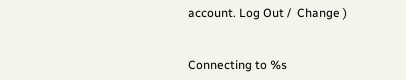account. Log Out /  Change )


Connecting to %s